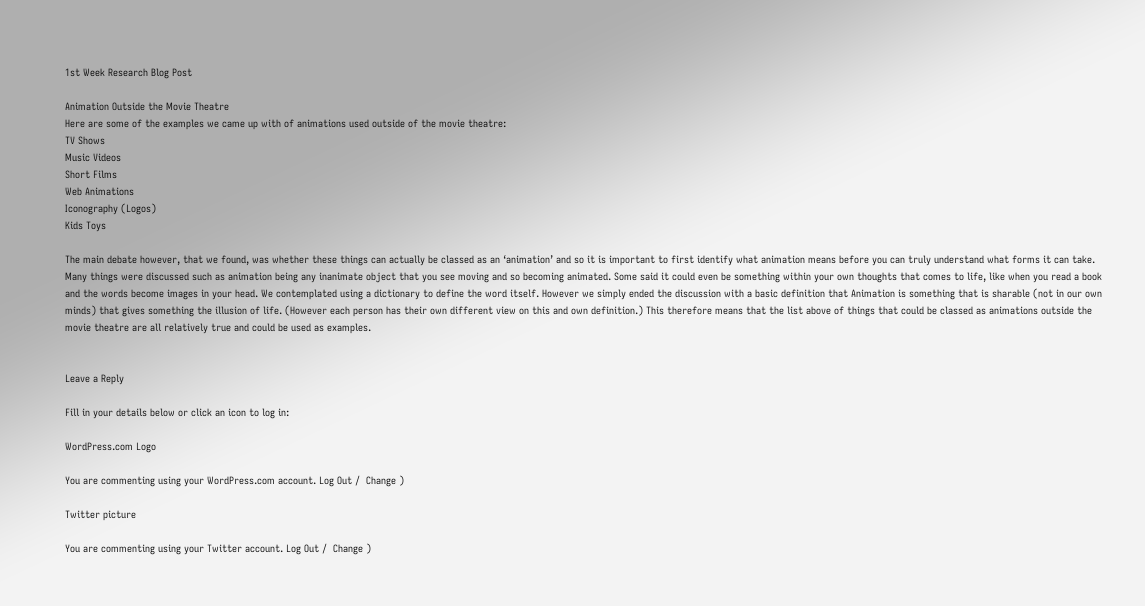1st Week Research Blog Post

Animation Outside the Movie Theatre
Here are some of the examples we came up with of animations used outside of the movie theatre:
TV Shows
Music Videos
Short Films
Web Animations
Iconography (Logos)
Kids Toys

The main debate however, that we found, was whether these things can actually be classed as an ‘animation’ and so it is important to first identify what animation means before you can truly understand what forms it can take. Many things were discussed such as animation being any inanimate object that you see moving and so becoming animated. Some said it could even be something within your own thoughts that comes to life, like when you read a book and the words become images in your head. We contemplated using a dictionary to define the word itself. However we simply ended the discussion with a basic definition that Animation is something that is sharable (not in our own minds) that gives something the illusion of life. (However each person has their own different view on this and own definition.) This therefore means that the list above of things that could be classed as animations outside the movie theatre are all relatively true and could be used as examples.


Leave a Reply

Fill in your details below or click an icon to log in:

WordPress.com Logo

You are commenting using your WordPress.com account. Log Out /  Change )

Twitter picture

You are commenting using your Twitter account. Log Out /  Change )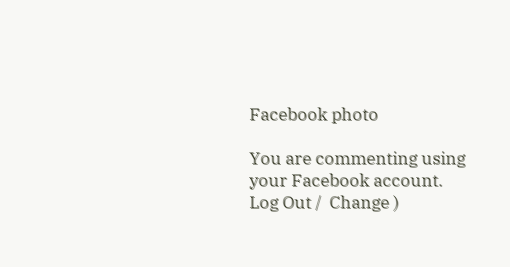Facebook photo

You are commenting using your Facebook account. Log Out /  Change )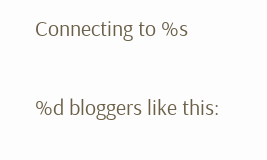Connecting to %s

%d bloggers like this: